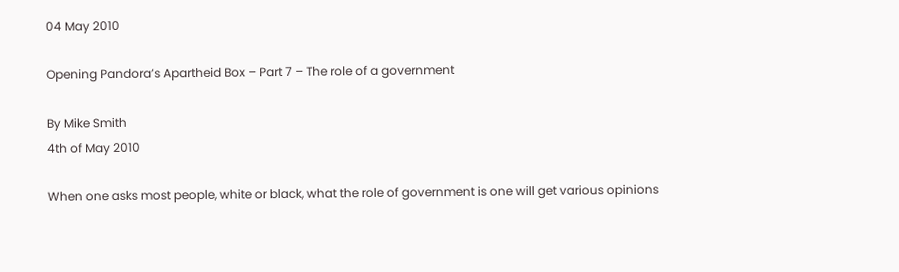04 May 2010

Opening Pandora’s Apartheid Box – Part 7 – The role of a government

By Mike Smith
4th of May 2010

When one asks most people, white or black, what the role of government is one will get various opinions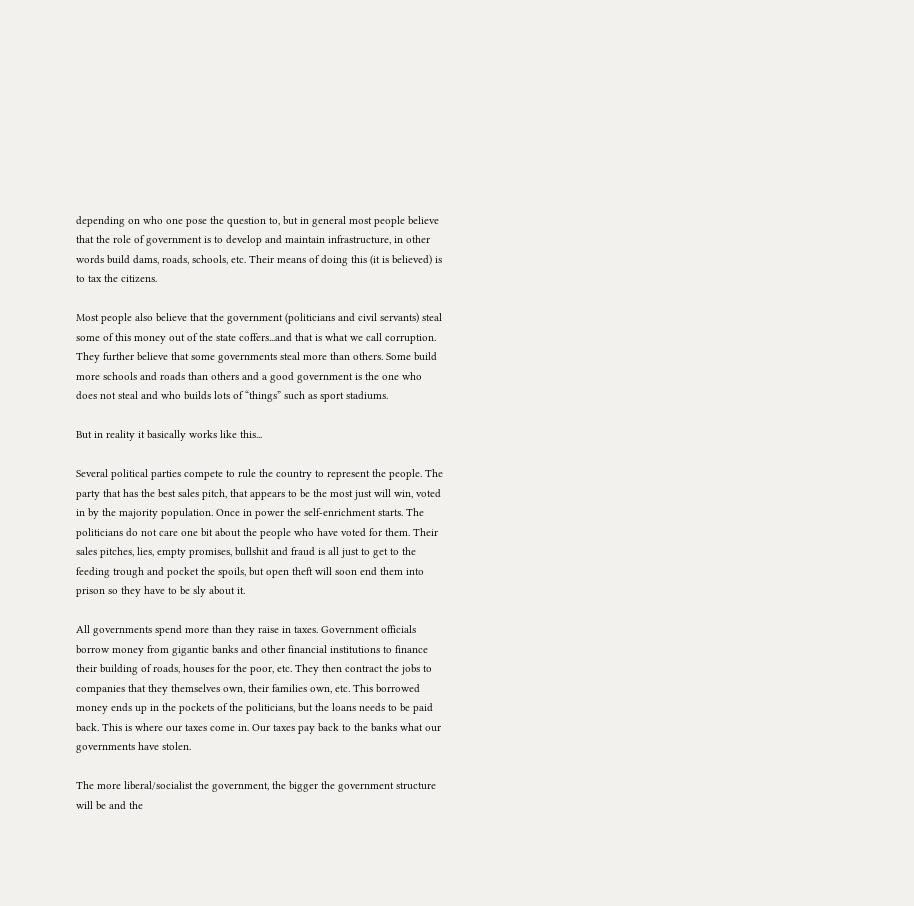depending on who one pose the question to, but in general most people believe that the role of government is to develop and maintain infrastructure, in other words build dams, roads, schools, etc. Their means of doing this (it is believed) is to tax the citizens.

Most people also believe that the government (politicians and civil servants) steal some of this money out of the state coffers...and that is what we call corruption.
They further believe that some governments steal more than others. Some build more schools and roads than others and a good government is the one who does not steal and who builds lots of “things” such as sport stadiums.

But in reality it basically works like this...

Several political parties compete to rule the country to represent the people. The party that has the best sales pitch, that appears to be the most just will win, voted in by the majority population. Once in power the self-enrichment starts. The politicians do not care one bit about the people who have voted for them. Their sales pitches, lies, empty promises, bullshit and fraud is all just to get to the feeding trough and pocket the spoils, but open theft will soon end them into prison so they have to be sly about it.

All governments spend more than they raise in taxes. Government officials borrow money from gigantic banks and other financial institutions to finance their building of roads, houses for the poor, etc. They then contract the jobs to companies that they themselves own, their families own, etc. This borrowed money ends up in the pockets of the politicians, but the loans needs to be paid back. This is where our taxes come in. Our taxes pay back to the banks what our governments have stolen.

The more liberal/socialist the government, the bigger the government structure will be and the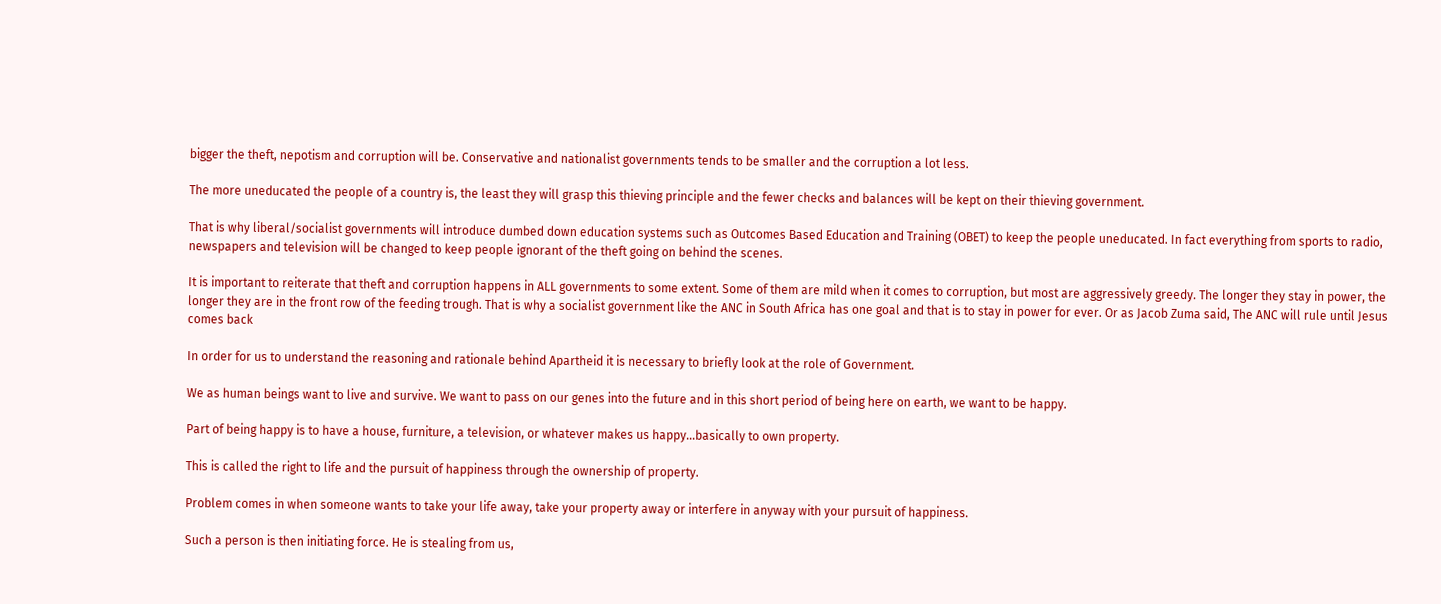bigger the theft, nepotism and corruption will be. Conservative and nationalist governments tends to be smaller and the corruption a lot less.

The more uneducated the people of a country is, the least they will grasp this thieving principle and the fewer checks and balances will be kept on their thieving government.

That is why liberal/socialist governments will introduce dumbed down education systems such as Outcomes Based Education and Training (OBET) to keep the people uneducated. In fact everything from sports to radio, newspapers and television will be changed to keep people ignorant of the theft going on behind the scenes.

It is important to reiterate that theft and corruption happens in ALL governments to some extent. Some of them are mild when it comes to corruption, but most are aggressively greedy. The longer they stay in power, the longer they are in the front row of the feeding trough. That is why a socialist government like the ANC in South Africa has one goal and that is to stay in power for ever. Or as Jacob Zuma said, The ANC will rule until Jesus comes back

In order for us to understand the reasoning and rationale behind Apartheid it is necessary to briefly look at the role of Government.

We as human beings want to live and survive. We want to pass on our genes into the future and in this short period of being here on earth, we want to be happy.

Part of being happy is to have a house, furniture, a television, or whatever makes us happy...basically to own property.

This is called the right to life and the pursuit of happiness through the ownership of property.

Problem comes in when someone wants to take your life away, take your property away or interfere in anyway with your pursuit of happiness.

Such a person is then initiating force. He is stealing from us,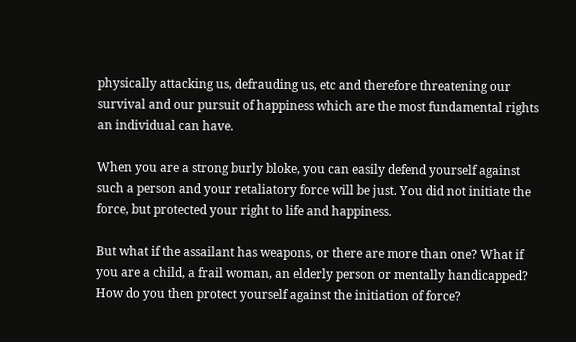physically attacking us, defrauding us, etc and therefore threatening our survival and our pursuit of happiness which are the most fundamental rights an individual can have.

When you are a strong burly bloke, you can easily defend yourself against such a person and your retaliatory force will be just. You did not initiate the force, but protected your right to life and happiness.

But what if the assailant has weapons, or there are more than one? What if you are a child, a frail woman, an elderly person or mentally handicapped? How do you then protect yourself against the initiation of force?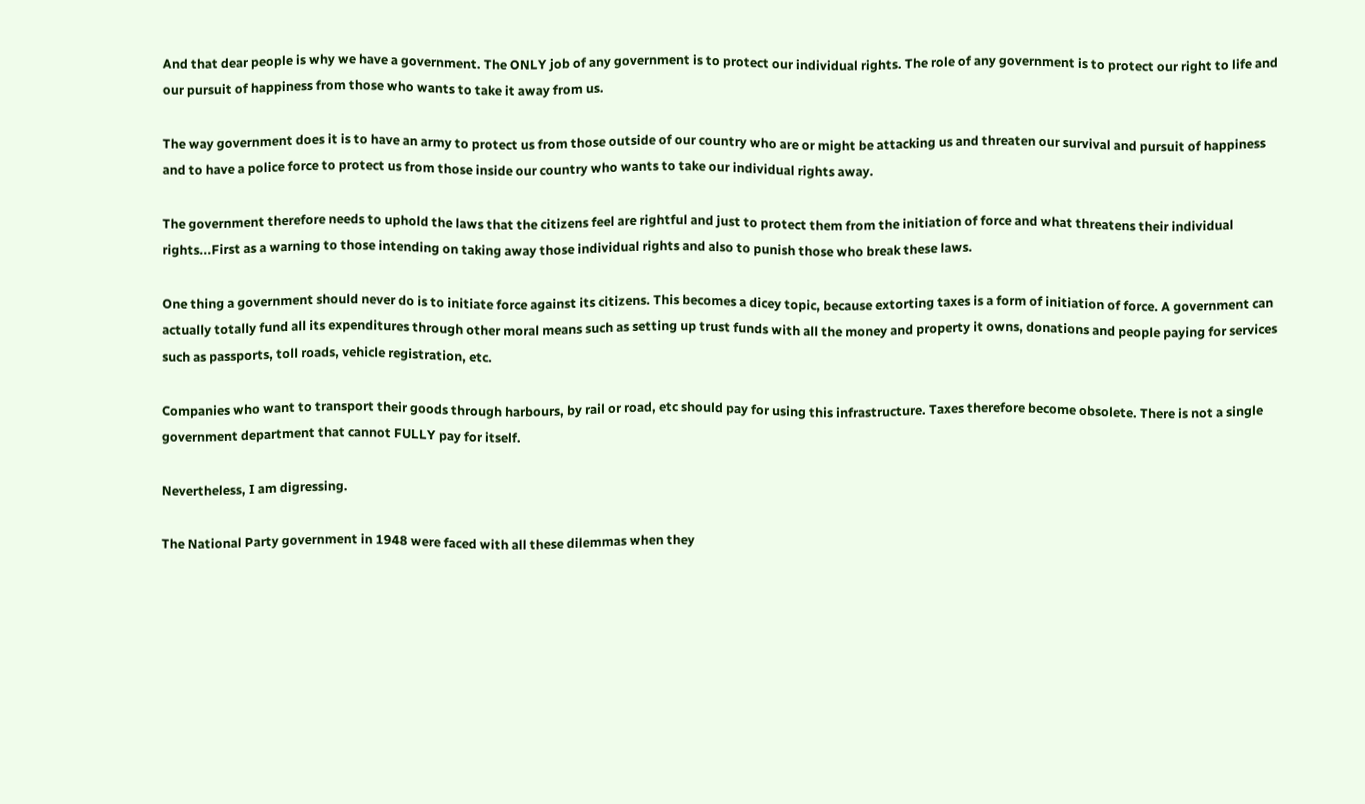And that dear people is why we have a government. The ONLY job of any government is to protect our individual rights. The role of any government is to protect our right to life and our pursuit of happiness from those who wants to take it away from us.

The way government does it is to have an army to protect us from those outside of our country who are or might be attacking us and threaten our survival and pursuit of happiness and to have a police force to protect us from those inside our country who wants to take our individual rights away.

The government therefore needs to uphold the laws that the citizens feel are rightful and just to protect them from the initiation of force and what threatens their individual rights...First as a warning to those intending on taking away those individual rights and also to punish those who break these laws.

One thing a government should never do is to initiate force against its citizens. This becomes a dicey topic, because extorting taxes is a form of initiation of force. A government can actually totally fund all its expenditures through other moral means such as setting up trust funds with all the money and property it owns, donations and people paying for services such as passports, toll roads, vehicle registration, etc.

Companies who want to transport their goods through harbours, by rail or road, etc should pay for using this infrastructure. Taxes therefore become obsolete. There is not a single government department that cannot FULLY pay for itself.

Nevertheless, I am digressing.

The National Party government in 1948 were faced with all these dilemmas when they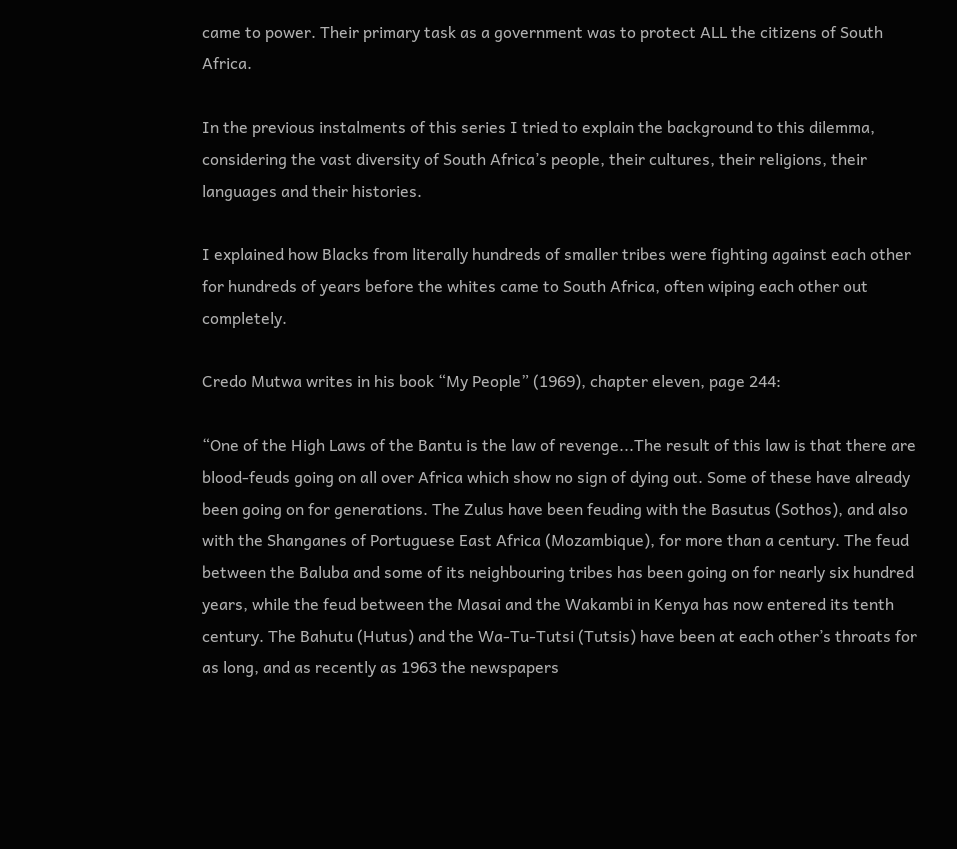came to power. Their primary task as a government was to protect ALL the citizens of South Africa.

In the previous instalments of this series I tried to explain the background to this dilemma, considering the vast diversity of South Africa’s people, their cultures, their religions, their languages and their histories.

I explained how Blacks from literally hundreds of smaller tribes were fighting against each other for hundreds of years before the whites came to South Africa, often wiping each other out completely.

Credo Mutwa writes in his book “My People” (1969), chapter eleven, page 244:

“One of the High Laws of the Bantu is the law of revenge...The result of this law is that there are blood-feuds going on all over Africa which show no sign of dying out. Some of these have already been going on for generations. The Zulus have been feuding with the Basutus (Sothos), and also with the Shanganes of Portuguese East Africa (Mozambique), for more than a century. The feud between the Baluba and some of its neighbouring tribes has been going on for nearly six hundred years, while the feud between the Masai and the Wakambi in Kenya has now entered its tenth century. The Bahutu (Hutus) and the Wa-Tu-Tutsi (Tutsis) have been at each other’s throats for as long, and as recently as 1963 the newspapers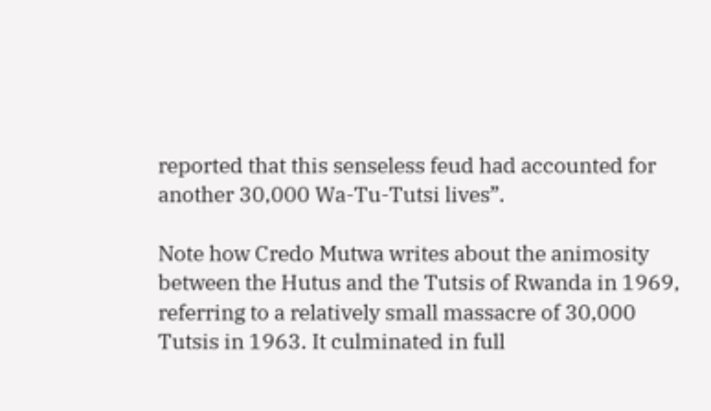reported that this senseless feud had accounted for another 30,000 Wa-Tu-Tutsi lives”.

Note how Credo Mutwa writes about the animosity between the Hutus and the Tutsis of Rwanda in 1969, referring to a relatively small massacre of 30,000 Tutsis in 1963. It culminated in full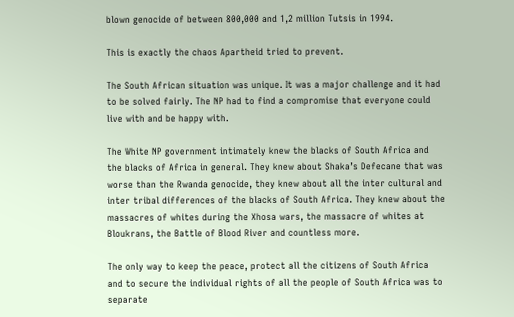blown genocide of between 800,000 and 1,2 million Tutsis in 1994.

This is exactly the chaos Apartheid tried to prevent.

The South African situation was unique. It was a major challenge and it had to be solved fairly. The NP had to find a compromise that everyone could live with and be happy with.

The White NP government intimately knew the blacks of South Africa and the blacks of Africa in general. They knew about Shaka’s Defecane that was worse than the Rwanda genocide, they knew about all the inter cultural and inter tribal differences of the blacks of South Africa. They knew about the massacres of whites during the Xhosa wars, the massacre of whites at Bloukrans, the Battle of Blood River and countless more.

The only way to keep the peace, protect all the citizens of South Africa and to secure the individual rights of all the people of South Africa was to separate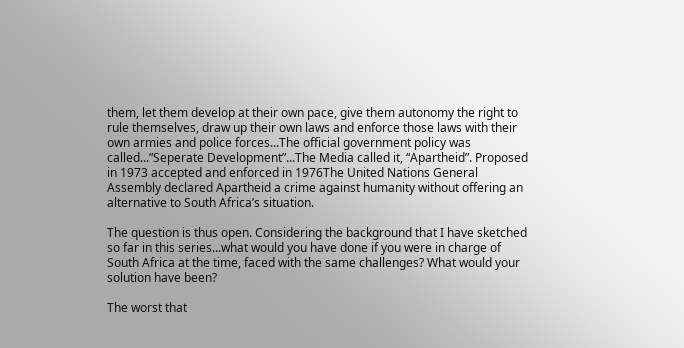them, let them develop at their own pace, give them autonomy the right to rule themselves, draw up their own laws and enforce those laws with their own armies and police forces...The official government policy was called...”Seperate Development”...The Media called it, “Apartheid”. Proposed in 1973 accepted and enforced in 1976The United Nations General Assembly declared Apartheid a crime against humanity without offering an alternative to South Africa’s situation.

The question is thus open. Considering the background that I have sketched so far in this series...what would you have done if you were in charge of South Africa at the time, faced with the same challenges? What would your solution have been?

The worst that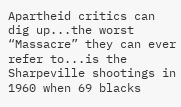Apartheid critics can dig up...the worst “Massacre” they can ever refer to...is the Sharpeville shootings in 1960 when 69 blacks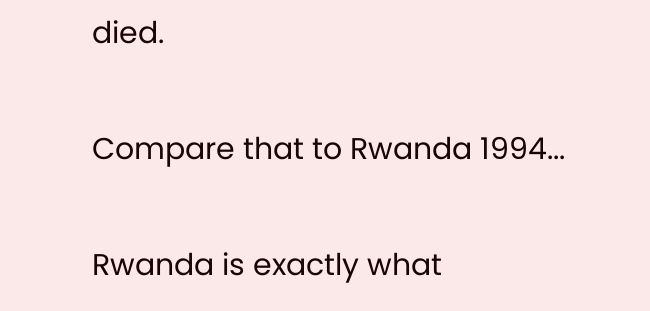died.

Compare that to Rwanda 1994...

Rwanda is exactly what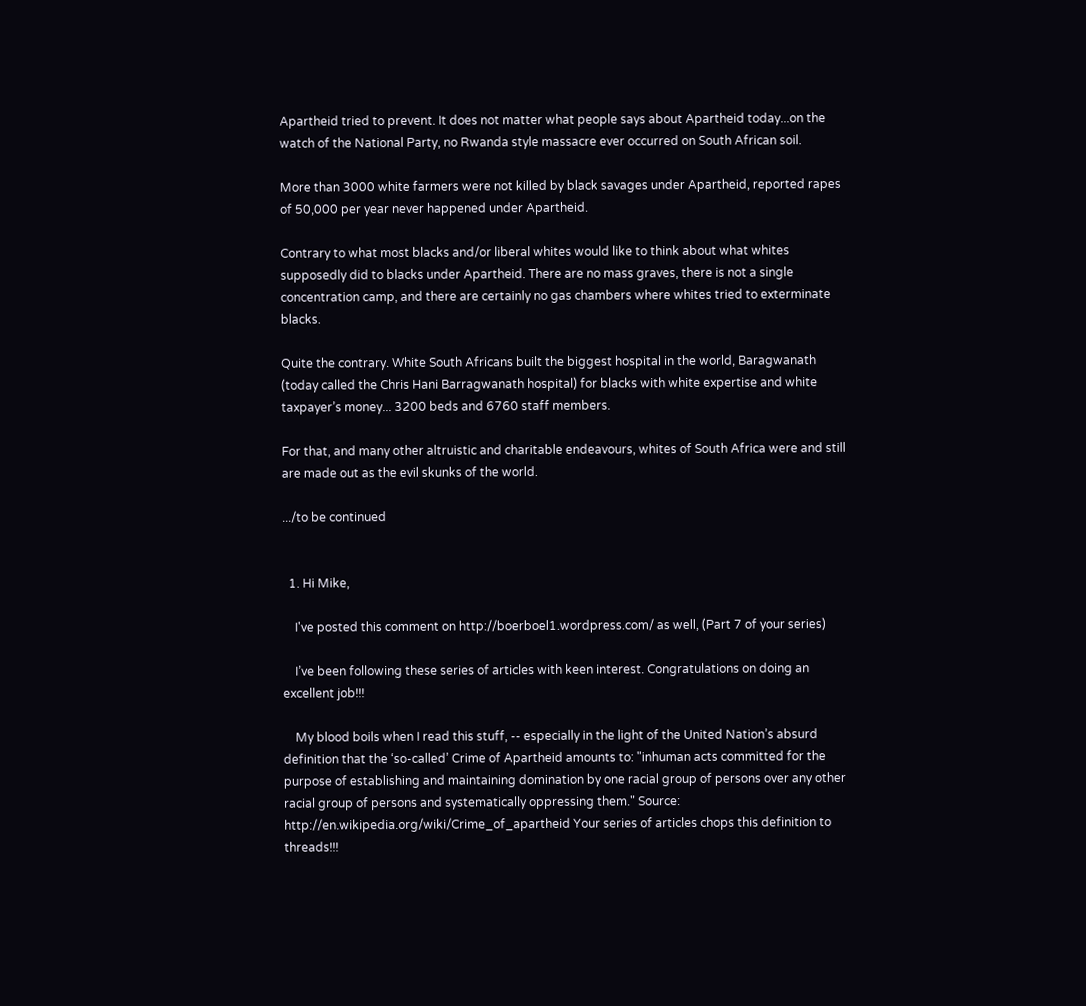Apartheid tried to prevent. It does not matter what people says about Apartheid today...on the watch of the National Party, no Rwanda style massacre ever occurred on South African soil.

More than 3000 white farmers were not killed by black savages under Apartheid, reported rapes of 50,000 per year never happened under Apartheid.

Contrary to what most blacks and/or liberal whites would like to think about what whites supposedly did to blacks under Apartheid. There are no mass graves, there is not a single concentration camp, and there are certainly no gas chambers where whites tried to exterminate blacks.

Quite the contrary. White South Africans built the biggest hospital in the world, Baragwanath (today called the Chris Hani Barragwanath hospital) for blacks with white expertise and white taxpayer’s money... 3200 beds and 6760 staff members.

For that, and many other altruistic and charitable endeavours, whites of South Africa were and still are made out as the evil skunks of the world.

.../to be continued


  1. Hi Mike,

    I've posted this comment on http://boerboel1.wordpress.com/ as well, (Part 7 of your series)

    I’ve been following these series of articles with keen interest. Congratulations on doing an excellent job!!!

    My blood boils when I read this stuff, -- especially in the light of the United Nation’s absurd definition that the ‘so-called’ Crime of Apartheid amounts to: "inhuman acts committed for the purpose of establishing and maintaining domination by one racial group of persons over any other racial group of persons and systematically oppressing them." Source: http://en.wikipedia.org/wiki/Crime_of_apartheid Your series of articles chops this definition to threads!!!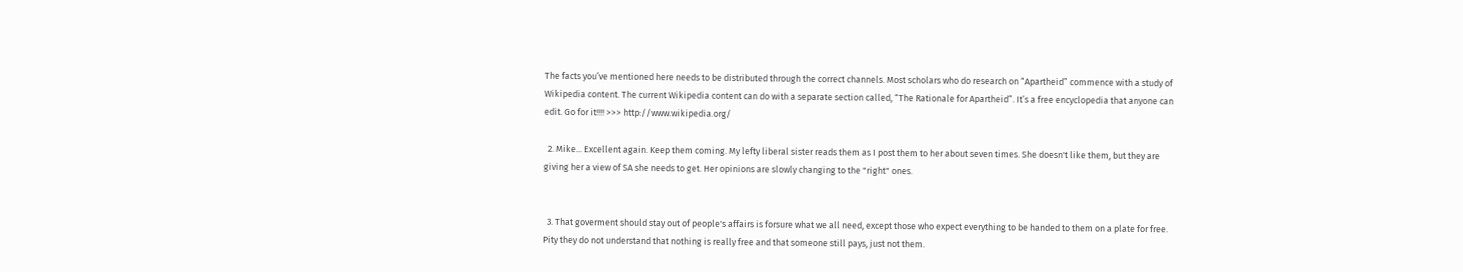The facts you’ve mentioned here needs to be distributed through the correct channels. Most scholars who do research on “Apartheid” commence with a study of Wikipedia content. The current Wikipedia content can do with a separate section called, “The Rationale for Apartheid”. It’s a free encyclopedia that anyone can edit. Go for it!!!! >>> http://www.wikipedia.org/

  2. Mike... Excellent again. Keep them coming. My lefty liberal sister reads them as I post them to her about seven times. She doesn't like them, but they are giving her a view of SA she needs to get. Her opinions are slowly changing to the "right" ones.


  3. That goverment should stay out of people's affairs is forsure what we all need, except those who expect everything to be handed to them on a plate for free. Pity they do not understand that nothing is really free and that someone still pays, just not them.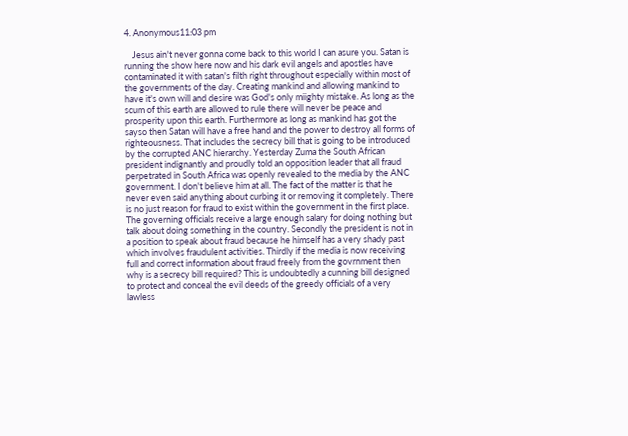4. Anonymous11:03 pm

    Jesus ain't never gonna come back to this world I can asure you. Satan is running the show here now and his dark evil angels and apostles have contaminated it with satan's filth right throughout especially within most of the governments of the day. Creating mankind and allowing mankind to have it's own will and desire was God's only miighty mistake. As long as the scum of this earth are allowed to rule there will never be peace and prosperity upon this earth. Furthermore as long as mankind has got the sayso then Satan will have a free hand and the power to destroy all forms of righteousness. That includes the secrecy bill that is going to be introduced by the corrupted ANC hierarchy. Yesterday Zuma the South African president indignantly and proudly told an opposition leader that all fraud perpetrated in South Africa was openly revealed to the media by the ANC government. I don't believe him at all. The fact of the matter is that he never even said anything about curbing it or removing it completely. There is no just reason for fraud to exist within the government in the first place. The governing officials receive a large enough salary for doing nothing but talk about doing something in the country. Secondly the president is not in a position to speak about fraud because he himself has a very shady past which involves fraudulent activities. Thirdly if the media is now receiving full and correct information about fraud freely from the govrnment then why is a secrecy bill required? This is undoubtedly a cunning bill designed to protect and conceal the evil deeds of the greedy officials of a very lawless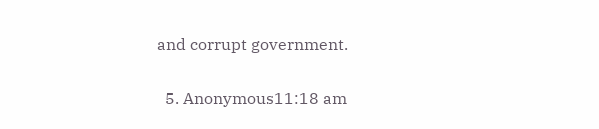and corrupt government.

  5. Anonymous11:18 am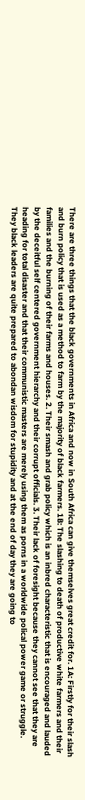There are three things that the black governments in Africa and now in South Africa can give themselves great credit for. 1A: Firstly for their slash and burn policy that is used as a method to farm by the majority of black farmers. 1B: The slashing to death of productive white farmers and their families and the burning of their farms and houses. 2. Their smash and grab policy which is an inbred characteristic that is encouraged and lauded by the deceitful self centered government hierarchy and their corrupt officials. 3. Their lack of foresight because they cannot see that they are heading for total disaster and that their communistic masters are merely using them as porns in a worldwide polical power game or struggle. They black leaders are quite prepared to abondan wisdom for stupidity and at the end of day they are going to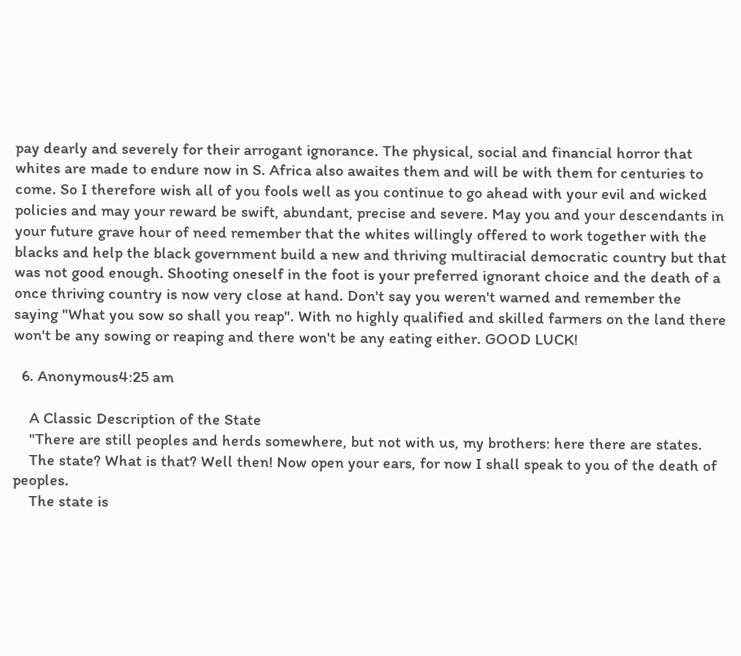pay dearly and severely for their arrogant ignorance. The physical, social and financial horror that whites are made to endure now in S. Africa also awaites them and will be with them for centuries to come. So I therefore wish all of you fools well as you continue to go ahead with your evil and wicked policies and may your reward be swift, abundant, precise and severe. May you and your descendants in your future grave hour of need remember that the whites willingly offered to work together with the blacks and help the black government build a new and thriving multiracial democratic country but that was not good enough. Shooting oneself in the foot is your preferred ignorant choice and the death of a once thriving country is now very close at hand. Don't say you weren't warned and remember the saying "What you sow so shall you reap". With no highly qualified and skilled farmers on the land there won't be any sowing or reaping and there won't be any eating either. GOOD LUCK!

  6. Anonymous4:25 am

    A Classic Description of the State
    "There are still peoples and herds somewhere, but not with us, my brothers: here there are states.
    The state? What is that? Well then! Now open your ears, for now I shall speak to you of the death of peoples.
    The state is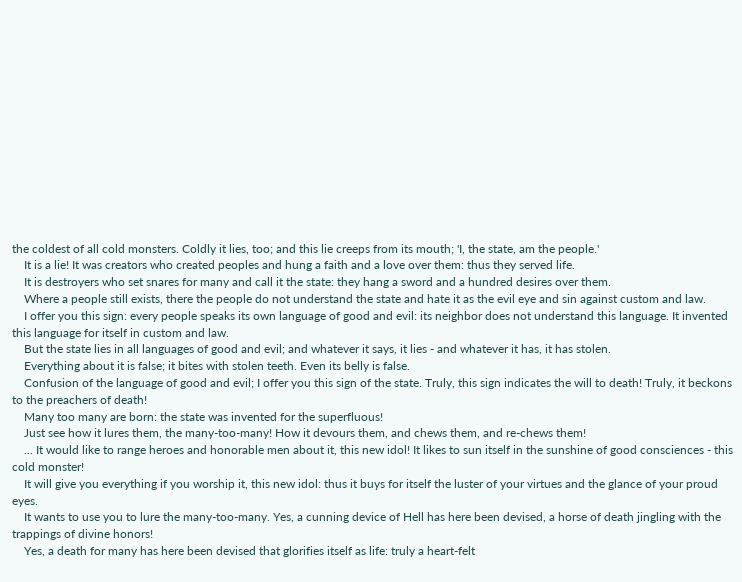the coldest of all cold monsters. Coldly it lies, too; and this lie creeps from its mouth; 'I, the state, am the people.'
    It is a lie! It was creators who created peoples and hung a faith and a love over them: thus they served life.
    It is destroyers who set snares for many and call it the state: they hang a sword and a hundred desires over them.
    Where a people still exists, there the people do not understand the state and hate it as the evil eye and sin against custom and law.
    I offer you this sign: every people speaks its own language of good and evil: its neighbor does not understand this language. It invented this language for itself in custom and law.
    But the state lies in all languages of good and evil; and whatever it says, it lies - and whatever it has, it has stolen.
    Everything about it is false; it bites with stolen teeth. Even its belly is false.
    Confusion of the language of good and evil; I offer you this sign of the state. Truly, this sign indicates the will to death! Truly, it beckons to the preachers of death!
    Many too many are born: the state was invented for the superfluous!
    Just see how it lures them, the many-too-many! How it devours them, and chews them, and re-chews them!
    ... It would like to range heroes and honorable men about it, this new idol! It likes to sun itself in the sunshine of good consciences - this cold monster!
    It will give you everything if you worship it, this new idol: thus it buys for itself the luster of your virtues and the glance of your proud eyes.
    It wants to use you to lure the many-too-many. Yes, a cunning device of Hell has here been devised, a horse of death jingling with the trappings of divine honors!
    Yes, a death for many has here been devised that glorifies itself as life: truly a heart-felt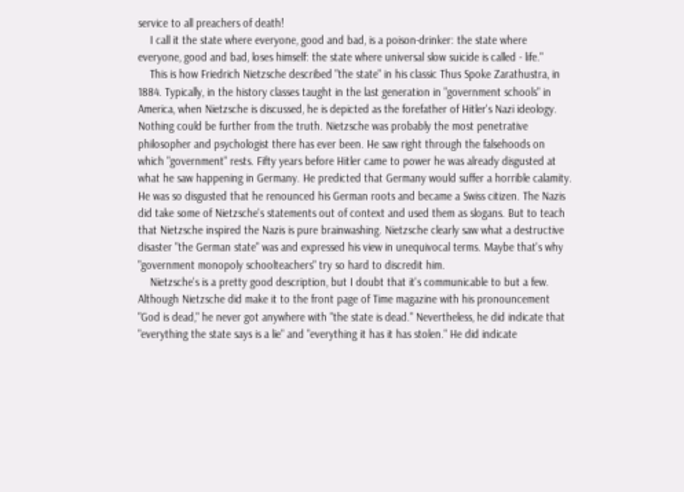service to all preachers of death!
    I call it the state where everyone, good and bad, is a poison-drinker: the state where everyone, good and bad, loses himself: the state where universal slow suicide is called - life."
    This is how Friedrich Nietzsche described "the state" in his classic Thus Spoke Zarathustra, in 1884. Typically, in the history classes taught in the last generation in "government schools" in America, when Nietzsche is discussed, he is depicted as the forefather of Hitler's Nazi ideology. Nothing could be further from the truth. Nietzsche was probably the most penetrative philosopher and psychologist there has ever been. He saw right through the falsehoods on which "government" rests. Fifty years before Hitler came to power he was already disgusted at what he saw happening in Germany. He predicted that Germany would suffer a horrible calamity. He was so disgusted that he renounced his German roots and became a Swiss citizen. The Nazis did take some of Nietzsche's statements out of context and used them as slogans. But to teach that Nietzsche inspired the Nazis is pure brainwashing. Nietzsche clearly saw what a destructive disaster "the German state" was and expressed his view in unequivocal terms. Maybe that's why "government monopoly schoolteachers" try so hard to discredit him.
    Nietzsche's is a pretty good description, but I doubt that it's communicable to but a few. Although Nietzsche did make it to the front page of Time magazine with his pronouncement "God is dead," he never got anywhere with "the state is dead." Nevertheless, he did indicate that "everything the state says is a lie" and "everything it has it has stolen." He did indicate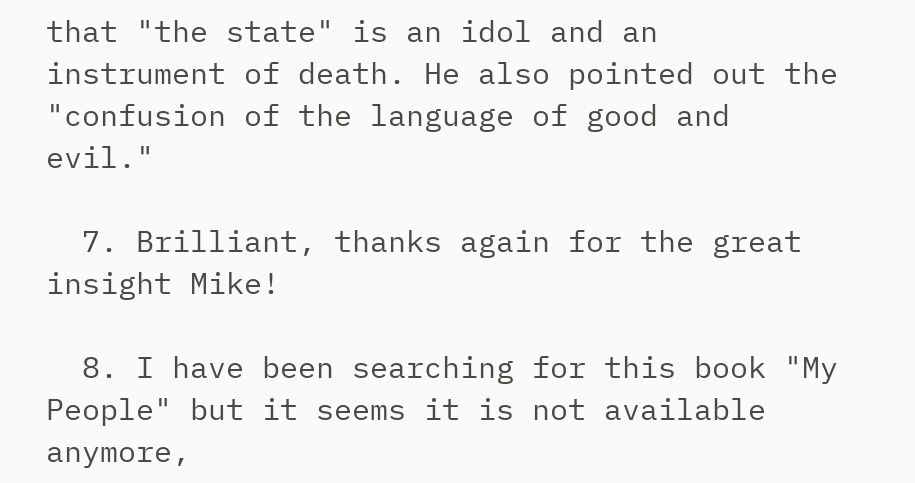that "the state" is an idol and an instrument of death. He also pointed out the "confusion of the language of good and evil."

  7. Brilliant, thanks again for the great insight Mike!

  8. I have been searching for this book "My People" but it seems it is not available anymore,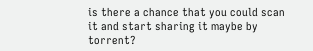is there a chance that you could scan it and start sharing it maybe by torrent?